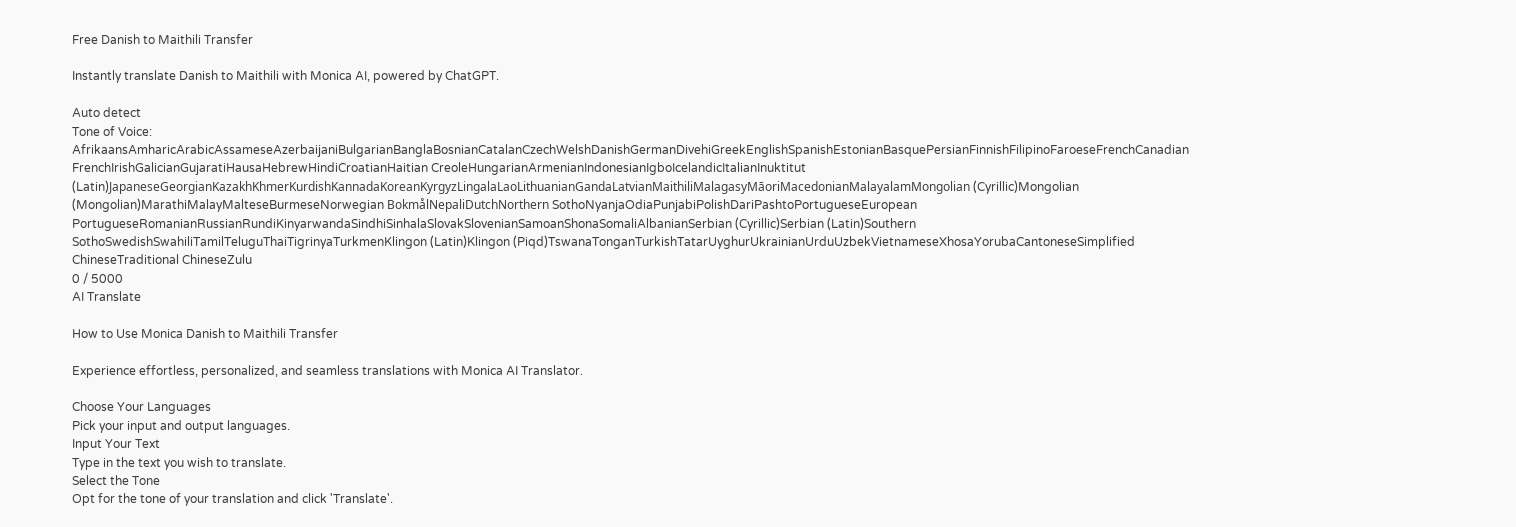Free Danish to Maithili Transfer

Instantly translate Danish to Maithili with Monica AI, powered by ChatGPT.

Auto detect
Tone of Voice:
AfrikaansAmharicArabicAssameseAzerbaijaniBulgarianBanglaBosnianCatalanCzechWelshDanishGermanDivehiGreekEnglishSpanishEstonianBasquePersianFinnishFilipinoFaroeseFrenchCanadian FrenchIrishGalicianGujaratiHausaHebrewHindiCroatianHaitian CreoleHungarianArmenianIndonesianIgboIcelandicItalianInuktitut (Latin)JapaneseGeorgianKazakhKhmerKurdishKannadaKoreanKyrgyzLingalaLaoLithuanianGandaLatvianMaithiliMalagasyMāoriMacedonianMalayalamMongolian (Cyrillic)Mongolian (Mongolian)MarathiMalayMalteseBurmeseNorwegian BokmålNepaliDutchNorthern SothoNyanjaOdiaPunjabiPolishDariPashtoPortugueseEuropean PortugueseRomanianRussianRundiKinyarwandaSindhiSinhalaSlovakSlovenianSamoanShonaSomaliAlbanianSerbian (Cyrillic)Serbian (Latin)Southern SothoSwedishSwahiliTamilTeluguThaiTigrinyaTurkmenKlingon (Latin)Klingon (Piqd)TswanaTonganTurkishTatarUyghurUkrainianUrduUzbekVietnameseXhosaYorubaCantoneseSimplified ChineseTraditional ChineseZulu
0 / 5000
AI Translate

How to Use Monica Danish to Maithili Transfer

Experience effortless, personalized, and seamless translations with Monica AI Translator.

Choose Your Languages
Pick your input and output languages.
Input Your Text
Type in the text you wish to translate.
Select the Tone
Opt for the tone of your translation and click 'Translate'.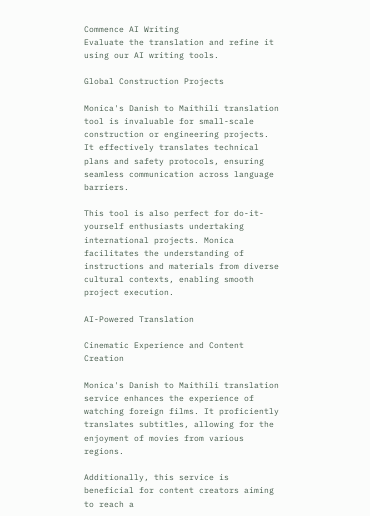Commence AI Writing
Evaluate the translation and refine it using our AI writing tools.

Global Construction Projects

Monica's Danish to Maithili translation tool is invaluable for small-scale construction or engineering projects. It effectively translates technical plans and safety protocols, ensuring seamless communication across language barriers.

This tool is also perfect for do-it-yourself enthusiasts undertaking international projects. Monica facilitates the understanding of instructions and materials from diverse cultural contexts, enabling smooth project execution.

AI-Powered Translation

Cinematic Experience and Content Creation

Monica's Danish to Maithili translation service enhances the experience of watching foreign films. It proficiently translates subtitles, allowing for the enjoyment of movies from various regions.

Additionally, this service is beneficial for content creators aiming to reach a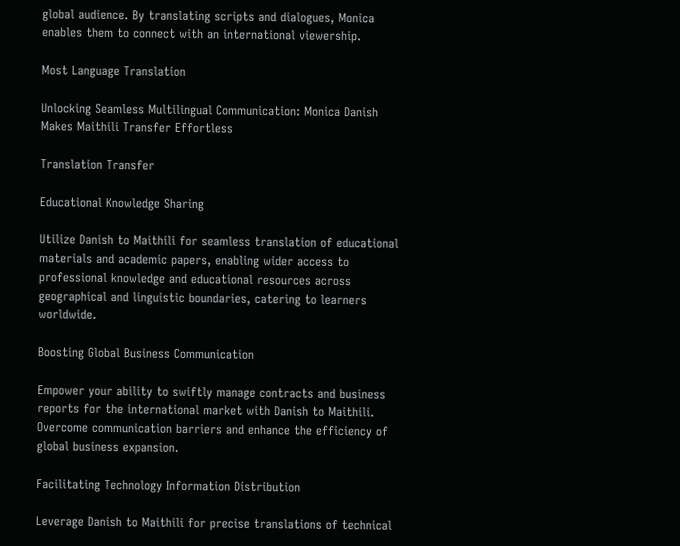global audience. By translating scripts and dialogues, Monica enables them to connect with an international viewership.

Most Language Translation

Unlocking Seamless Multilingual Communication: Monica Danish Makes Maithili Transfer Effortless

Translation Transfer

Educational Knowledge Sharing

Utilize Danish to Maithili for seamless translation of educational materials and academic papers, enabling wider access to professional knowledge and educational resources across geographical and linguistic boundaries, catering to learners worldwide.

Boosting Global Business Communication

Empower your ability to swiftly manage contracts and business reports for the international market with Danish to Maithili. Overcome communication barriers and enhance the efficiency of global business expansion.

Facilitating Technology Information Distribution

Leverage Danish to Maithili for precise translations of technical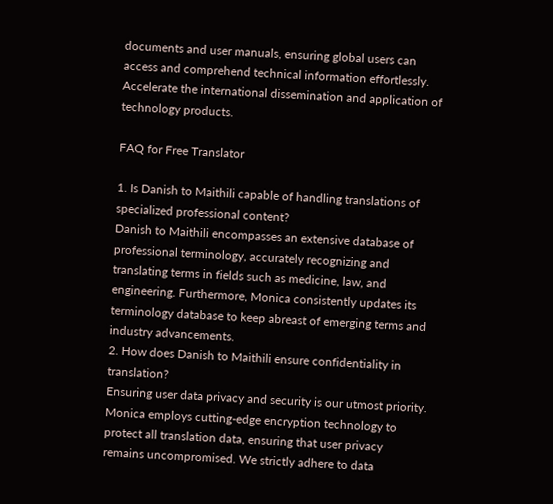documents and user manuals, ensuring global users can access and comprehend technical information effortlessly. Accelerate the international dissemination and application of technology products.

FAQ for Free Translator

1. Is Danish to Maithili capable of handling translations of specialized professional content?
Danish to Maithili encompasses an extensive database of professional terminology, accurately recognizing and translating terms in fields such as medicine, law, and engineering. Furthermore, Monica consistently updates its terminology database to keep abreast of emerging terms and industry advancements.
2. How does Danish to Maithili ensure confidentiality in translation?
Ensuring user data privacy and security is our utmost priority. Monica employs cutting-edge encryption technology to protect all translation data, ensuring that user privacy remains uncompromised. We strictly adhere to data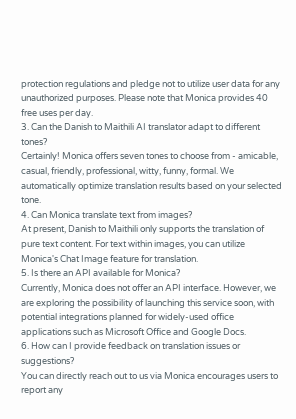protection regulations and pledge not to utilize user data for any unauthorized purposes. Please note that Monica provides 40 free uses per day.
3. Can the Danish to Maithili AI translator adapt to different tones?
Certainly! Monica offers seven tones to choose from - amicable, casual, friendly, professional, witty, funny, formal. We automatically optimize translation results based on your selected tone.
4. Can Monica translate text from images?
At present, Danish to Maithili only supports the translation of pure text content. For text within images, you can utilize Monica's Chat Image feature for translation.
5. Is there an API available for Monica?
Currently, Monica does not offer an API interface. However, we are exploring the possibility of launching this service soon, with potential integrations planned for widely-used office applications such as Microsoft Office and Google Docs.
6. How can I provide feedback on translation issues or suggestions?
You can directly reach out to us via Monica encourages users to report any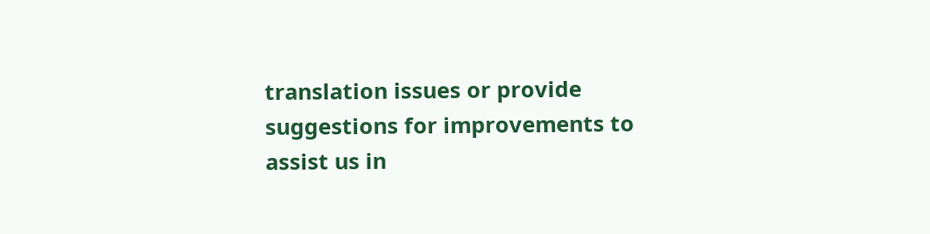translation issues or provide suggestions for improvements to assist us in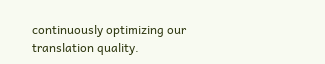continuously optimizing our translation quality.